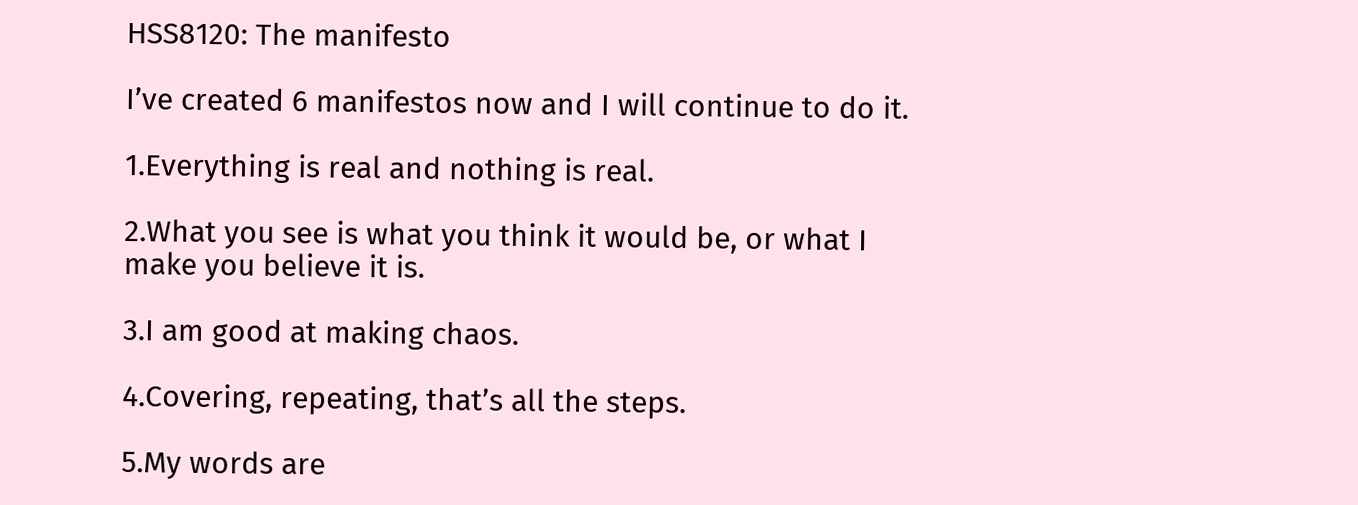HSS8120: The manifesto

I’ve created 6 manifestos now and I will continue to do it.

1.Everything is real and nothing is real.

2.What you see is what you think it would be, or what I make you believe it is.

3.I am good at making chaos.

4.Covering, repeating, that’s all the steps.

5.My words are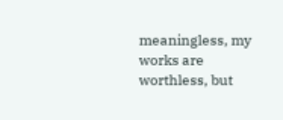meaningless, my works are worthless, but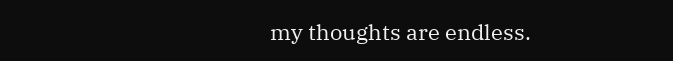my thoughts are endless.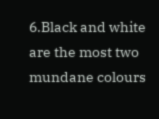6.Black and white are the most two mundane colours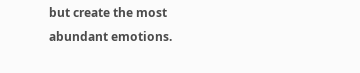but create the most abundant emotions.